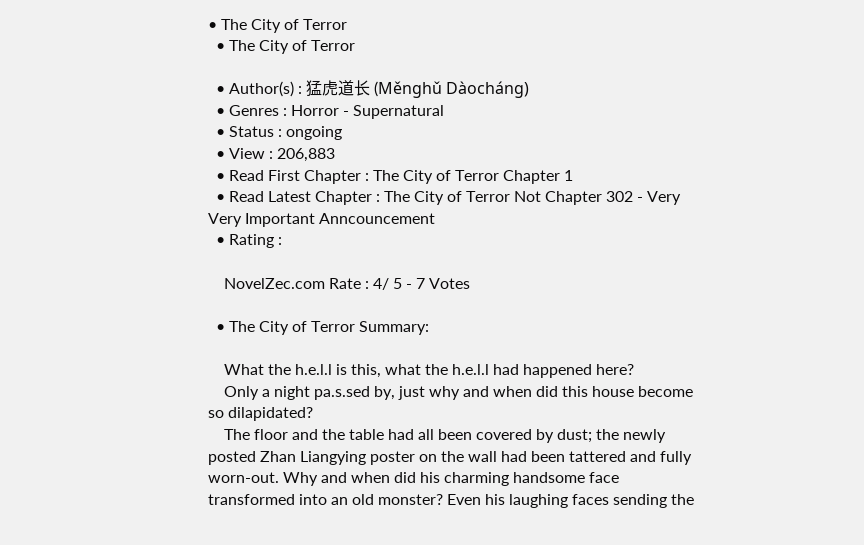• The City of Terror
  • The City of Terror

  • Author(s) : 猛虎道长 (Měnghǔ Dàocháng)
  • Genres : Horror - Supernatural
  • Status : ongoing
  • View : 206,883
  • Read First Chapter : The City of Terror Chapter 1
  • Read Latest Chapter : The City of Terror Not Chapter 302 - Very Very Important Anncouncement
  • Rating :

    NovelZec.com Rate : 4/ 5 - 7 Votes

  • The City of Terror Summary:

    What the h.e.l.l is this, what the h.e.l.l had happened here?
    Only a night pa.s.sed by, just why and when did this house become so dilapidated?
    The floor and the table had all been covered by dust; the newly posted Zhan Liangying poster on the wall had been tattered and fully worn-out. Why and when did his charming handsome face transformed into an old monster? Even his laughing faces sending the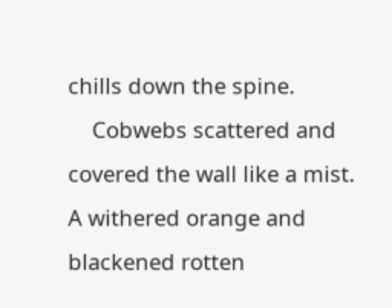chills down the spine.
    Cobwebs scattered and covered the wall like a mist. A withered orange and blackened rotten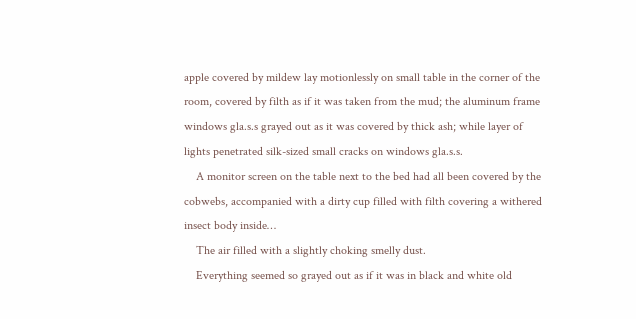apple covered by mildew lay motionlessly on small table in the corner of the room, covered by filth as if it was taken from the mud; the aluminum frame windows gla.s.s grayed out as it was covered by thick ash; while layer of lights penetrated silk-sized small cracks on windows gla.s.s.
    A monitor screen on the table next to the bed had all been covered by the cobwebs, accompanied with a dirty cup filled with filth covering a withered insect body inside…
    The air filled with a slightly choking smelly dust.
    Everything seemed so grayed out as if it was in black and white old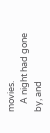movies.
    A night had gone by, and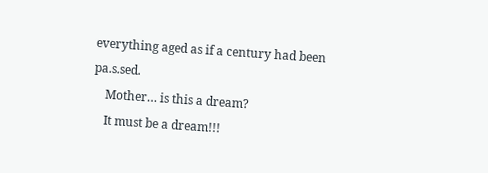everything aged as if a century had been pa.s.sed.
    Mother… is this a dream?
    It must be a dream!!!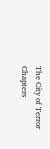The City of Terror Chapters